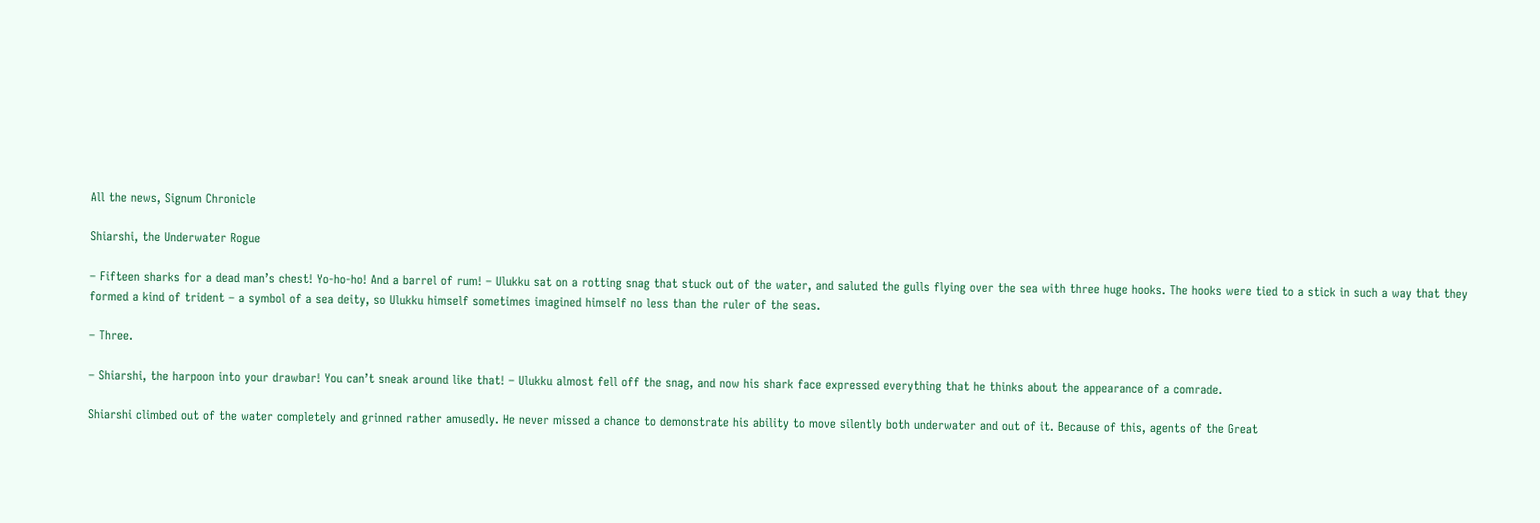All the news, Signum Chronicle

Shiarshi, the Underwater Rogue

– Fifteen sharks for a dead man’s chest! Yo-ho-ho! And a barrel of rum! – Ulukku sat on a rotting snag that stuck out of the water, and saluted the gulls flying over the sea with three huge hooks. The hooks were tied to a stick in such a way that they formed a kind of trident – a symbol of a sea deity, so Ulukku himself sometimes imagined himself no less than the ruler of the seas.

– Three.

– Shiarshi, the harpoon into your drawbar! You can’t sneak around like that! – Ulukku almost fell off the snag, and now his shark face expressed everything that he thinks about the appearance of a comrade.

Shiarshi climbed out of the water completely and grinned rather amusedly. He never missed a chance to demonstrate his ability to move silently both underwater and out of it. Because of this, agents of the Great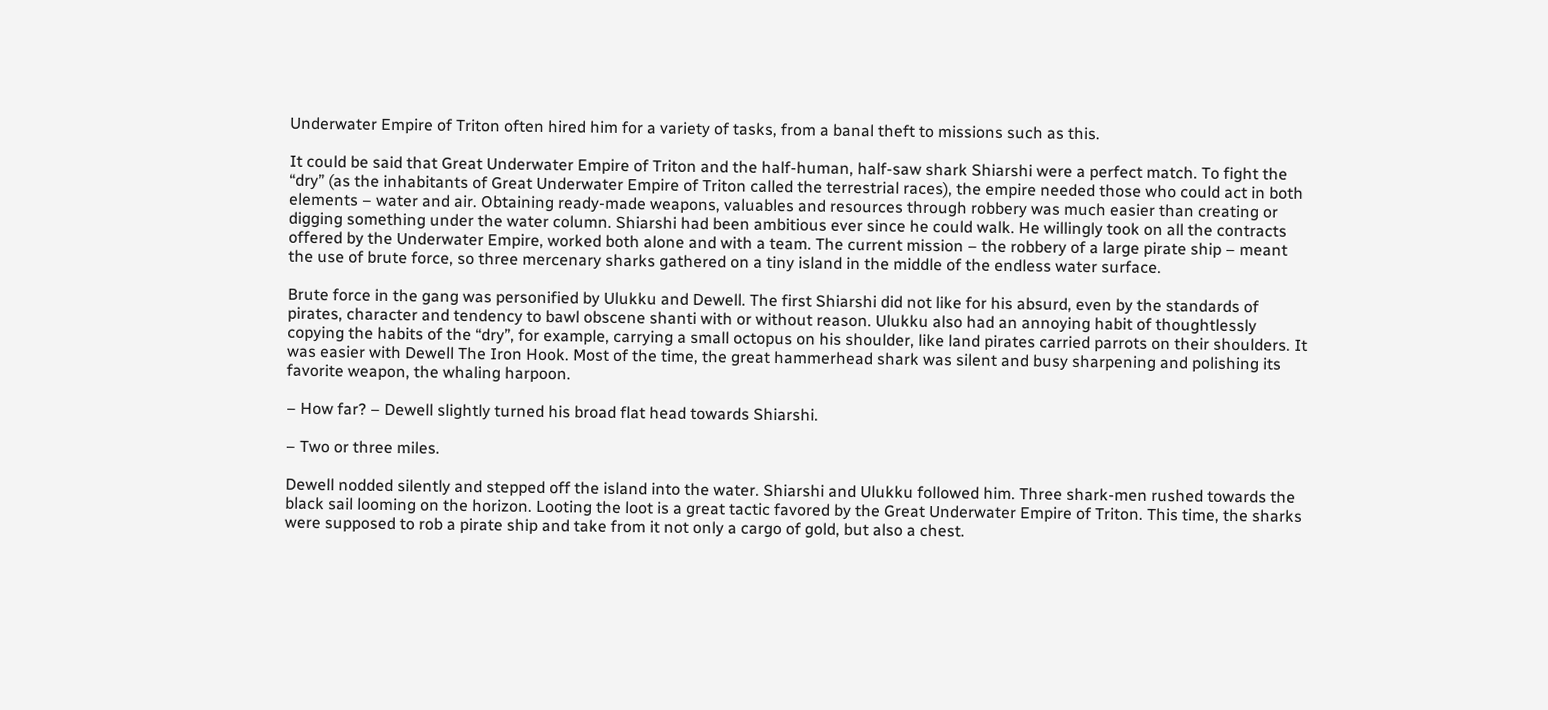Underwater Empire of Triton often hired him for a variety of tasks, from a banal theft to missions such as this.

It could be said that Great Underwater Empire of Triton and the half-human, half-saw shark Shiarshi were a perfect match. To fight the “dry” (as the inhabitants of Great Underwater Empire of Triton called the terrestrial races), the empire needed those who could act in both elements – water and air. Obtaining ready-made weapons, valuables and resources through robbery was much easier than creating or digging something under the water column. Shiarshi had been ambitious ever since he could walk. He willingly took on all the contracts offered by the Underwater Empire, worked both alone and with a team. The current mission – the robbery of a large pirate ship – meant the use of brute force, so three mercenary sharks gathered on a tiny island in the middle of the endless water surface.

Brute force in the gang was personified by Ulukku and Dewell. The first Shiarshi did not like for his absurd, even by the standards of pirates, character and tendency to bawl obscene shanti with or without reason. Ulukku also had an annoying habit of thoughtlessly copying the habits of the “dry”, for example, carrying a small octopus on his shoulder, like land pirates carried parrots on their shoulders. It was easier with Dewell The Iron Hook. Most of the time, the great hammerhead shark was silent and busy sharpening and polishing its favorite weapon, the whaling harpoon.

– How far? – Dewell slightly turned his broad flat head towards Shiarshi.

– Two or three miles.

Dewell nodded silently and stepped off the island into the water. Shiarshi and Ulukku followed him. Three shark-men rushed towards the black sail looming on the horizon. Looting the loot is a great tactic favored by the Great Underwater Empire of Triton. This time, the sharks were supposed to rob a pirate ship and take from it not only a cargo of gold, but also a chest.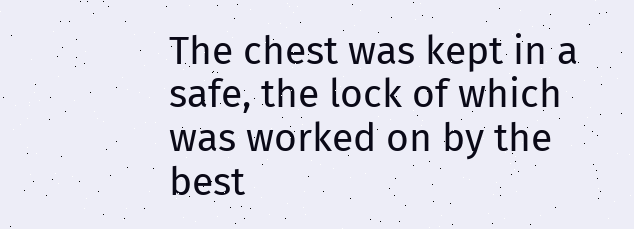The chest was kept in a safe, the lock of which was worked on by the best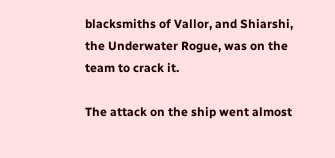blacksmiths of Vallor, and Shiarshi, the Underwater Rogue, was on the team to crack it.

The attack on the ship went almost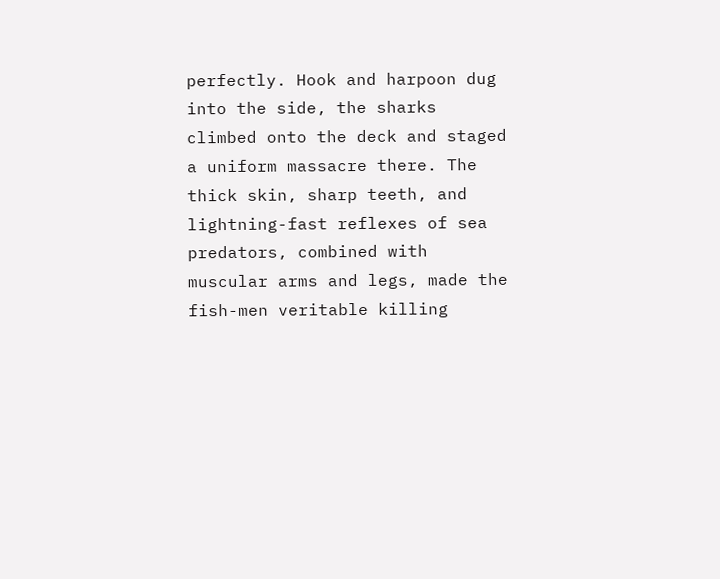perfectly. Hook and harpoon dug into the side, the sharks climbed onto the deck and staged a uniform massacre there. The thick skin, sharp teeth, and lightning-fast reflexes of sea predators, combined with muscular arms and legs, made the fish-men veritable killing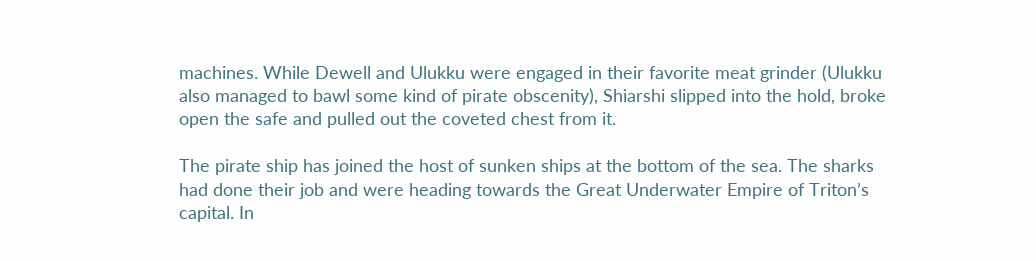machines. While Dewell and Ulukku were engaged in their favorite meat grinder (Ulukku also managed to bawl some kind of pirate obscenity), Shiarshi slipped into the hold, broke open the safe and pulled out the coveted chest from it.

The pirate ship has joined the host of sunken ships at the bottom of the sea. The sharks had done their job and were heading towards the Great Underwater Empire of Triton’s capital. In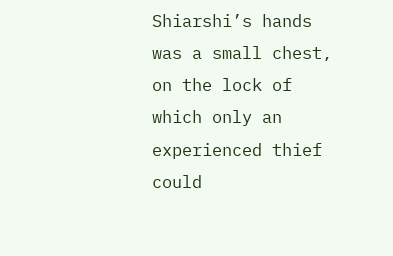Shiarshi’s hands was a small chest, on the lock of which only an experienced thief could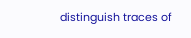distinguish traces of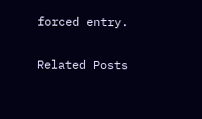forced entry.

Related Posts